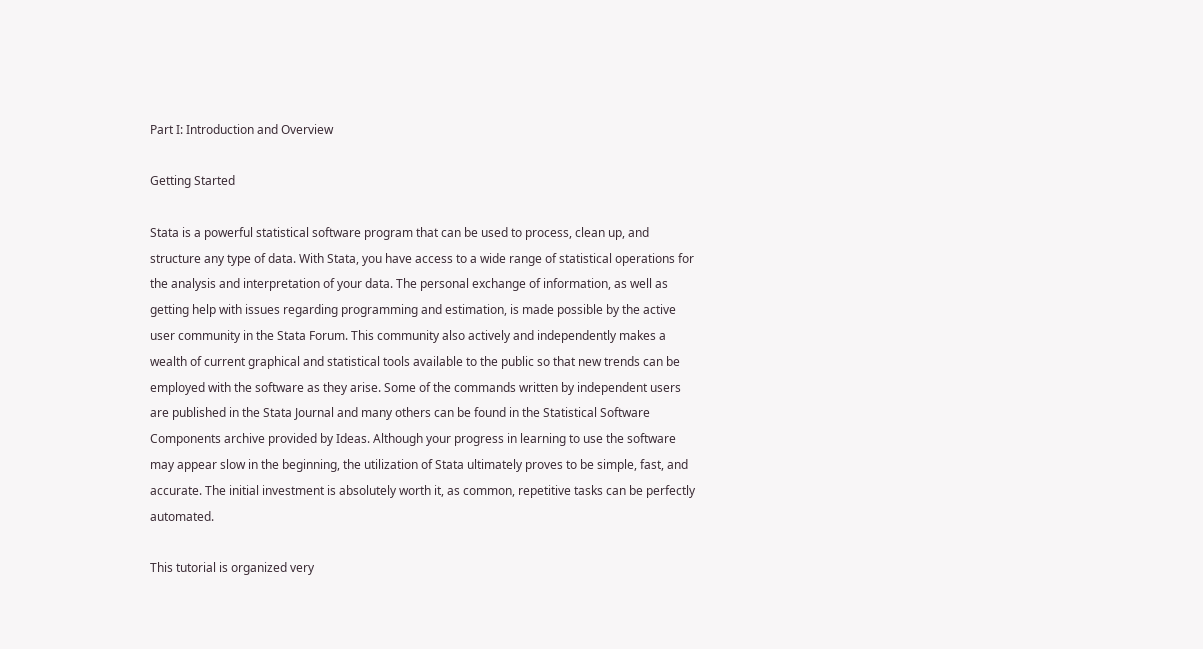Part I: Introduction and Overview

Getting Started

Stata is a powerful statistical software program that can be used to process, clean up, and structure any type of data. With Stata, you have access to a wide range of statistical operations for the analysis and interpretation of your data. The personal exchange of information, as well as getting help with issues regarding programming and estimation, is made possible by the active user community in the Stata Forum. This community also actively and independently makes a wealth of current graphical and statistical tools available to the public so that new trends can be employed with the software as they arise. Some of the commands written by independent users are published in the Stata Journal and many others can be found in the Statistical Software Components archive provided by Ideas. Although your progress in learning to use the software may appear slow in the beginning, the utilization of Stata ultimately proves to be simple, fast, and accurate. The initial investment is absolutely worth it, as common, repetitive tasks can be perfectly automated.

This tutorial is organized very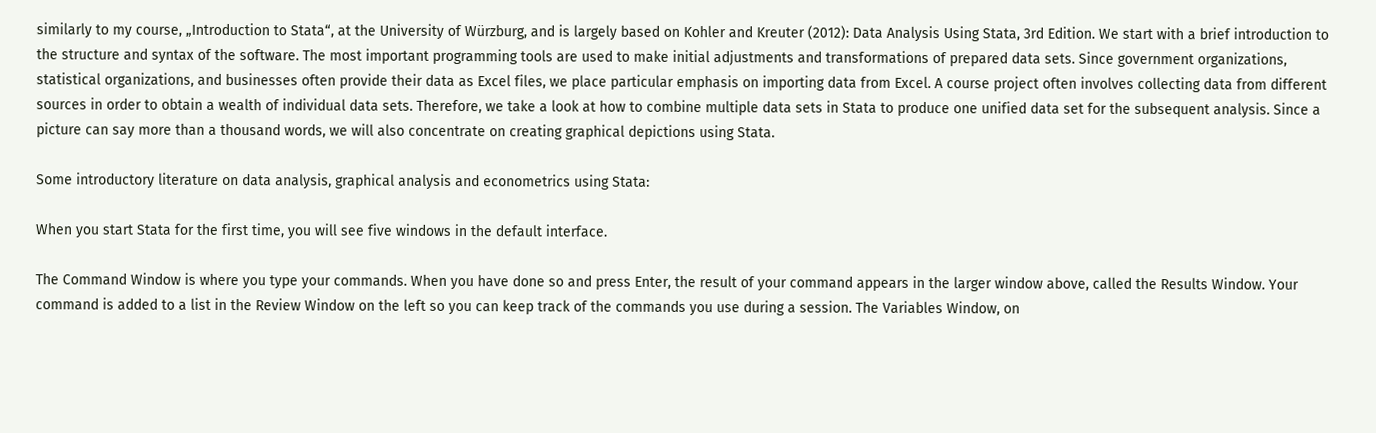similarly to my course, „Introduction to Stata“, at the University of Würzburg, and is largely based on Kohler and Kreuter (2012): Data Analysis Using Stata, 3rd Edition. We start with a brief introduction to the structure and syntax of the software. The most important programming tools are used to make initial adjustments and transformations of prepared data sets. Since government organizations, statistical organizations, and businesses often provide their data as Excel files, we place particular emphasis on importing data from Excel. A course project often involves collecting data from different sources in order to obtain a wealth of individual data sets. Therefore, we take a look at how to combine multiple data sets in Stata to produce one unified data set for the subsequent analysis. Since a picture can say more than a thousand words, we will also concentrate on creating graphical depictions using Stata.

Some introductory literature on data analysis, graphical analysis and econometrics using Stata:

When you start Stata for the first time, you will see five windows in the default interface.

The Command Window is where you type your commands. When you have done so and press Enter, the result of your command appears in the larger window above, called the Results Window. Your command is added to a list in the Review Window on the left so you can keep track of the commands you use during a session. The Variables Window, on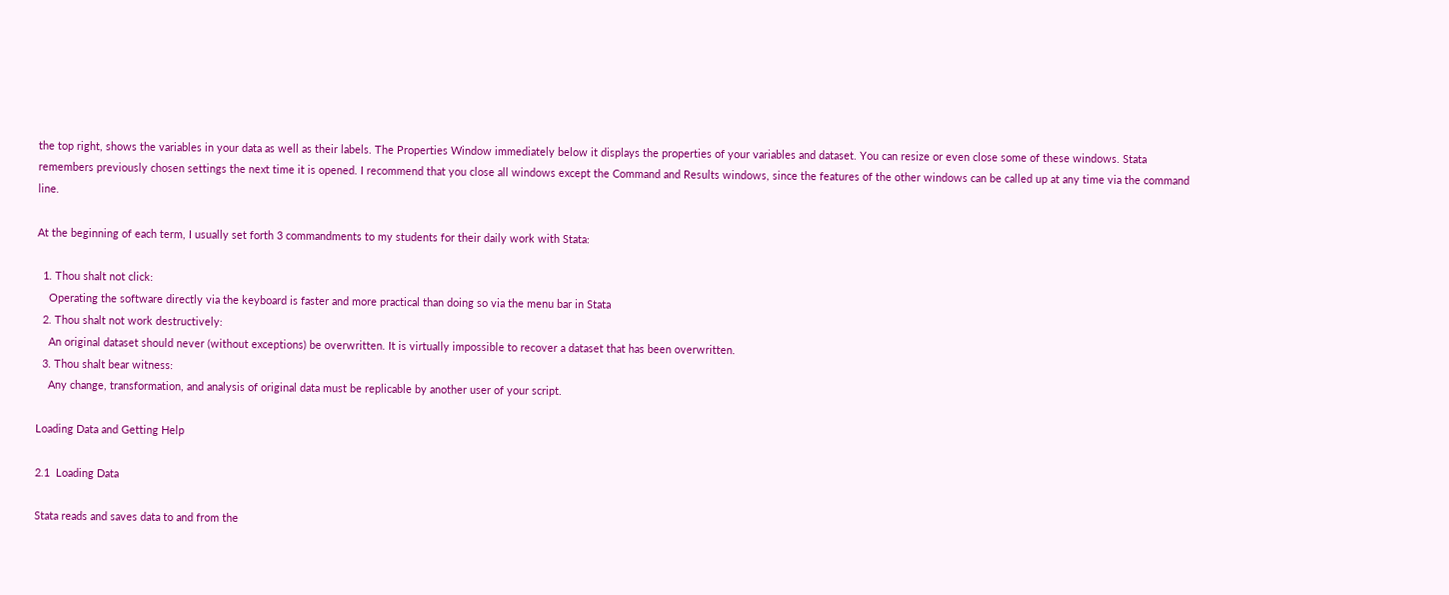the top right, shows the variables in your data as well as their labels. The Properties Window immediately below it displays the properties of your variables and dataset. You can resize or even close some of these windows. Stata remembers previously chosen settings the next time it is opened. I recommend that you close all windows except the Command and Results windows, since the features of the other windows can be called up at any time via the command line.

At the beginning of each term, I usually set forth 3 commandments to my students for their daily work with Stata:

  1. Thou shalt not click:
    Operating the software directly via the keyboard is faster and more practical than doing so via the menu bar in Stata
  2. Thou shalt not work destructively:
    An original dataset should never (without exceptions) be overwritten. It is virtually impossible to recover a dataset that has been overwritten.
  3. Thou shalt bear witness:
    Any change, transformation, and analysis of original data must be replicable by another user of your script.

Loading Data and Getting Help

2.1  Loading Data

Stata reads and saves data to and from the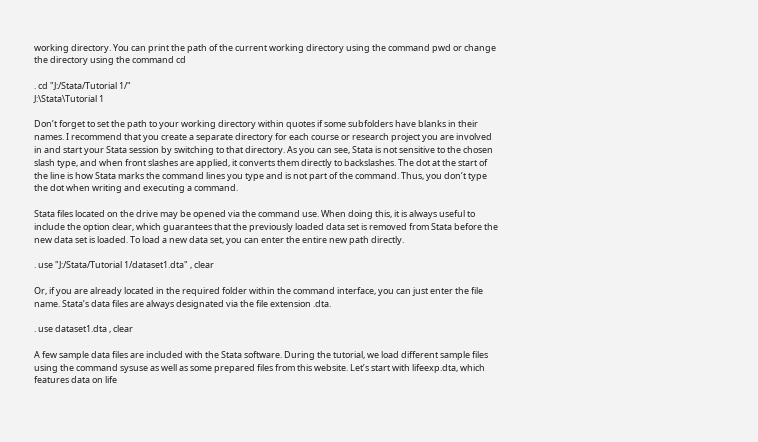working directory. You can print the path of the current working directory using the command pwd or change the directory using the command cd

. cd "J:/Stata/Tutorial 1/"
J:\Stata\Tutorial 1

Don’t forget to set the path to your working directory within quotes if some subfolders have blanks in their names. I recommend that you create a separate directory for each course or research project you are involved in and start your Stata session by switching to that directory. As you can see, Stata is not sensitive to the chosen slash type, and when front slashes are applied, it converts them directly to backslashes. The dot at the start of the line is how Stata marks the command lines you type and is not part of the command. Thus, you don’t type the dot when writing and executing a command.

Stata files located on the drive may be opened via the command use. When doing this, it is always useful to include the option clear, which guarantees that the previously loaded data set is removed from Stata before the new data set is loaded. To load a new data set, you can enter the entire new path directly.

. use "J:/Stata/Tutorial 1/dataset1.dta" , clear

Or, if you are already located in the required folder within the command interface, you can just enter the file name. Stata’s data files are always designated via the file extension .dta.

. use dataset1.dta , clear

A few sample data files are included with the Stata software. During the tutorial, we load different sample files using the command sysuse as well as some prepared files from this website. Let’s start with lifeexp.dta, which features data on life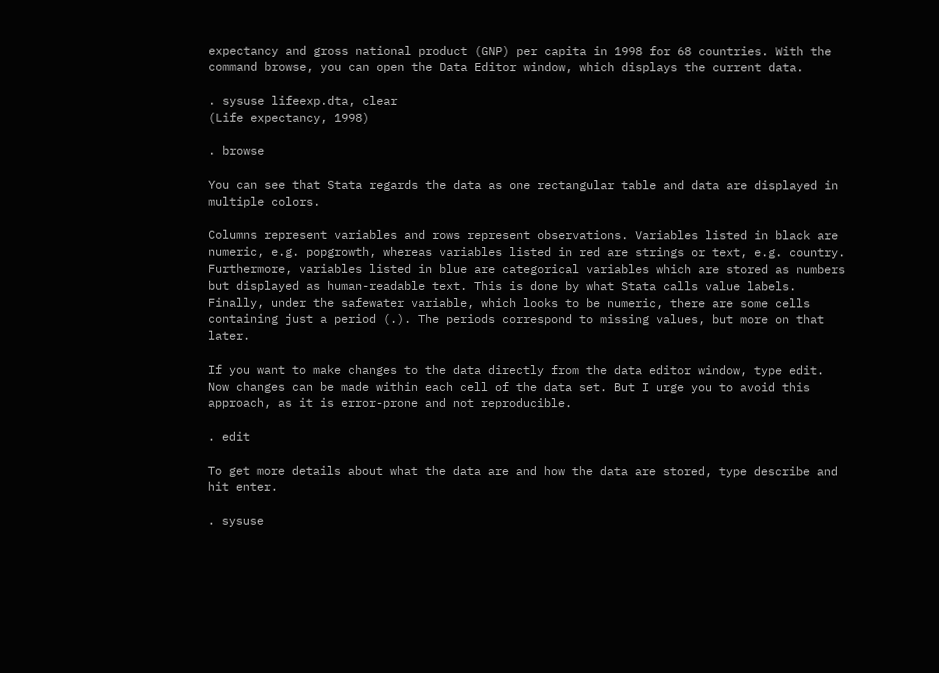expectancy and gross national product (GNP) per capita in 1998 for 68 countries. With the command browse, you can open the Data Editor window, which displays the current data.

. sysuse lifeexp.dta, clear
(Life expectancy, 1998)

. browse

You can see that Stata regards the data as one rectangular table and data are displayed in multiple colors.

Columns represent variables and rows represent observations. Variables listed in black are numeric, e.g. popgrowth, whereas variables listed in red are strings or text, e.g. country. Furthermore, variables listed in blue are categorical variables which are stored as numbers but displayed as human-readable text. This is done by what Stata calls value labels. Finally, under the safewater variable, which looks to be numeric, there are some cells containing just a period (.). The periods correspond to missing values, but more on that later.

If you want to make changes to the data directly from the data editor window, type edit. Now changes can be made within each cell of the data set. But I urge you to avoid this approach, as it is error-prone and not reproducible.

. edit

To get more details about what the data are and how the data are stored, type describe and hit enter.

. sysuse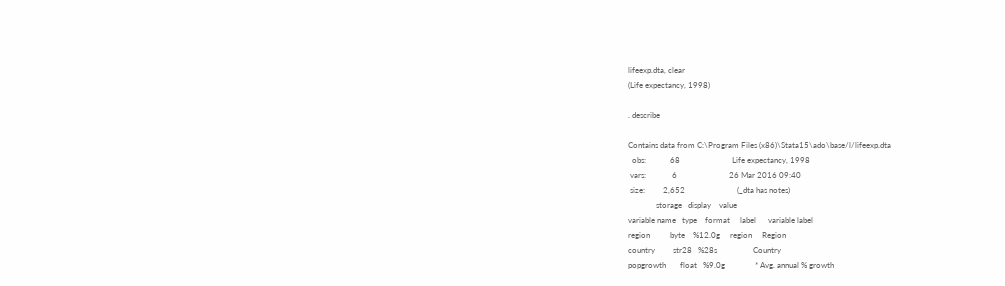lifeexp.dta, clear
(Life expectancy, 1998)

. describe

Contains data from C:\Program Files (x86)\Stata15\ado\base/l/lifeexp.dta
  obs:            68                          Life expectancy, 1998
 vars:             6                          26 Mar 2016 09:40
 size:         2,652                          (_dta has notes)
              storage   display    value
variable name   type    format     label      variable label
region          byte    %12.0g     region     Region
country         str28   %28s                  Country
popgrowth       float   %9.0g               * Avg. annual % growth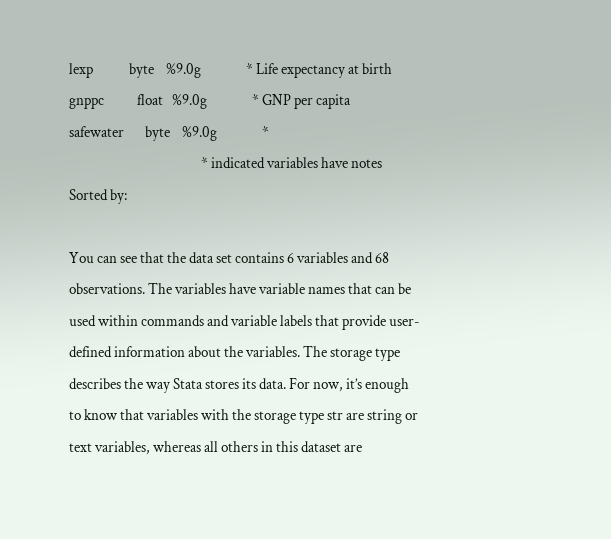lexp            byte    %9.0g               * Life expectancy at birth
gnppc           float   %9.0g               * GNP per capita
safewater       byte    %9.0g               *
                                            * indicated variables have notes
Sorted by:

You can see that the data set contains 6 variables and 68 observations. The variables have variable names that can be used within commands and variable labels that provide user-defined information about the variables. The storage type describes the way Stata stores its data. For now, it’s enough to know that variables with the storage type str are string or text variables, whereas all others in this dataset are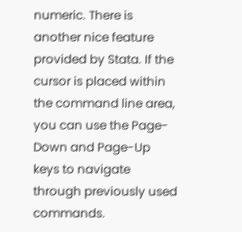numeric. There is another nice feature provided by Stata. If the cursor is placed within the command line area, you can use the Page-Down and Page-Up keys to navigate through previously used commands.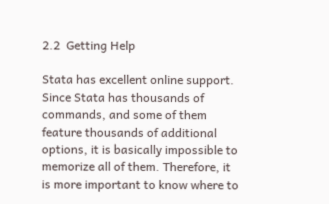2.2  Getting Help

Stata has excellent online support. Since Stata has thousands of commands, and some of them feature thousands of additional options, it is basically impossible to memorize all of them. Therefore, it is more important to know where to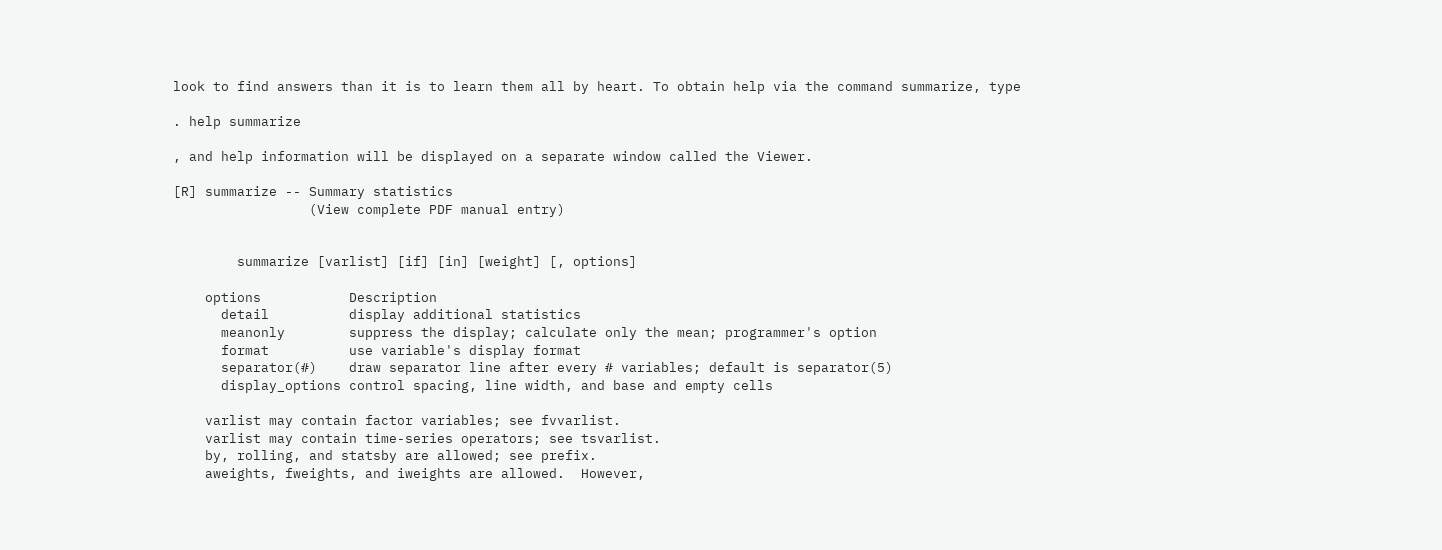look to find answers than it is to learn them all by heart. To obtain help via the command summarize, type

. help summarize

, and help information will be displayed on a separate window called the Viewer.

[R] summarize -- Summary statistics
                 (View complete PDF manual entry)


        summarize [varlist] [if] [in] [weight] [, options]

    options           Description
      detail          display additional statistics
      meanonly        suppress the display; calculate only the mean; programmer's option
      format          use variable's display format
      separator(#)    draw separator line after every # variables; default is separator(5)
      display_options control spacing, line width, and base and empty cells

    varlist may contain factor variables; see fvvarlist.
    varlist may contain time-series operators; see tsvarlist.
    by, rolling, and statsby are allowed; see prefix.
    aweights, fweights, and iweights are allowed.  However,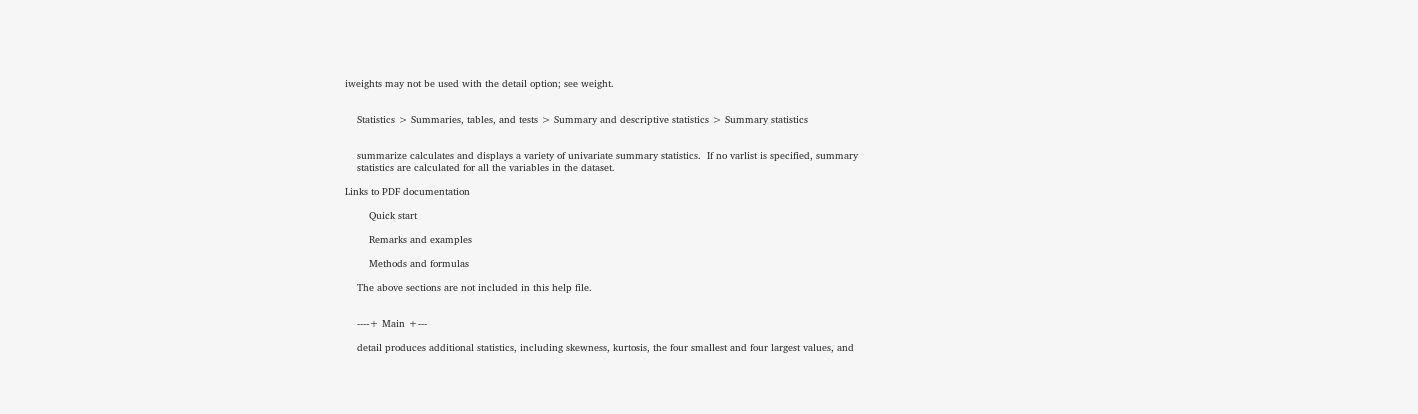iweights may not be used with the detail option; see weight.


    Statistics > Summaries, tables, and tests > Summary and descriptive statistics > Summary statistics


    summarize calculates and displays a variety of univariate summary statistics.  If no varlist is specified, summary
    statistics are calculated for all the variables in the dataset.

Links to PDF documentation

        Quick start

        Remarks and examples

        Methods and formulas

    The above sections are not included in this help file.


    ----+ Main +---

    detail produces additional statistics, including skewness, kurtosis, the four smallest and four largest values, and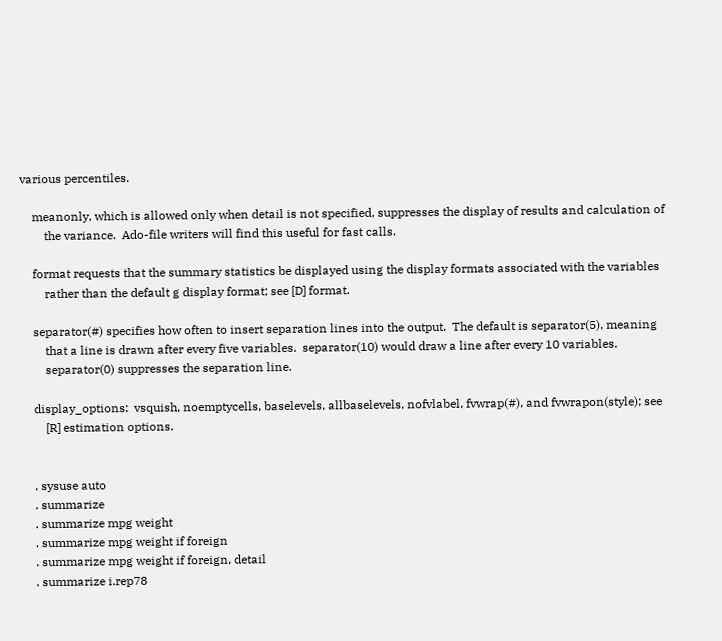various percentiles.

    meanonly, which is allowed only when detail is not specified, suppresses the display of results and calculation of
        the variance.  Ado-file writers will find this useful for fast calls.

    format requests that the summary statistics be displayed using the display formats associated with the variables
        rather than the default g display format; see [D] format.

    separator(#) specifies how often to insert separation lines into the output.  The default is separator(5), meaning
        that a line is drawn after every five variables.  separator(10) would draw a line after every 10 variables.
        separator(0) suppresses the separation line.

    display_options:  vsquish, noemptycells, baselevels, allbaselevels, nofvlabel, fvwrap(#), and fvwrapon(style); see
        [R] estimation options.


    . sysuse auto
    . summarize
    . summarize mpg weight
    . summarize mpg weight if foreign
    . summarize mpg weight if foreign, detail
    . summarize i.rep78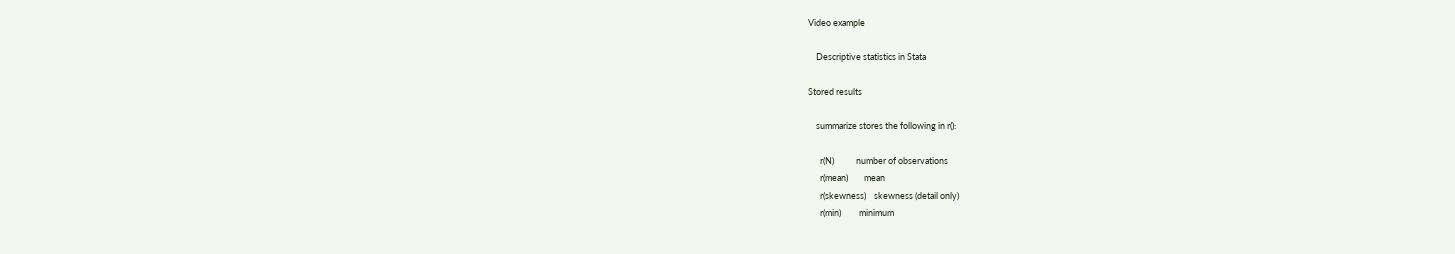Video example

    Descriptive statistics in Stata

Stored results

    summarize stores the following in r():

      r(N)           number of observations
      r(mean)        mean
      r(skewness)    skewness (detail only)
      r(min)         minimum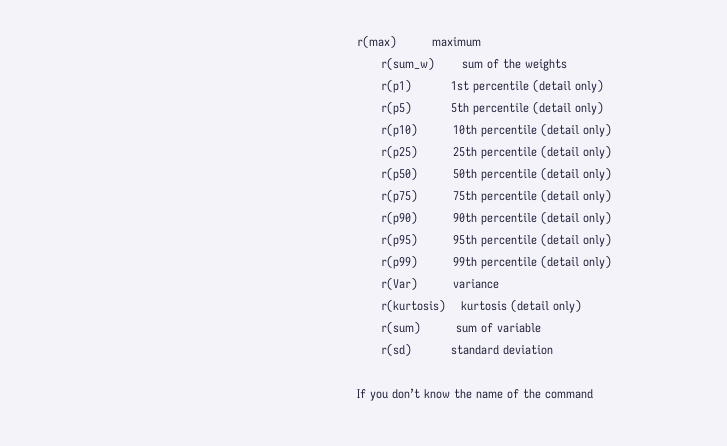r(max)         maximum
      r(sum_w)       sum of the weights
      r(p1)          1st percentile (detail only)
      r(p5)          5th percentile (detail only)
      r(p10)         10th percentile (detail only)
      r(p25)         25th percentile (detail only)
      r(p50)         50th percentile (detail only)
      r(p75)         75th percentile (detail only)
      r(p90)         90th percentile (detail only)
      r(p95)         95th percentile (detail only)
      r(p99)         99th percentile (detail only)
      r(Var)         variance
      r(kurtosis)    kurtosis (detail only)
      r(sum)         sum of variable
      r(sd)          standard deviation

If you don’t know the name of the command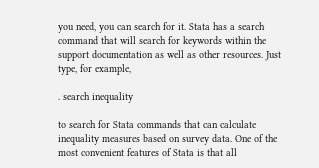you need, you can search for it. Stata has a search command that will search for keywords within the support documentation as well as other resources. Just type, for example,

. search inequality

to search for Stata commands that can calculate inequality measures based on survey data. One of the most convenient features of Stata is that all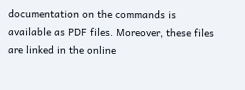documentation on the commands is available as PDF files. Moreover, these files are linked in the online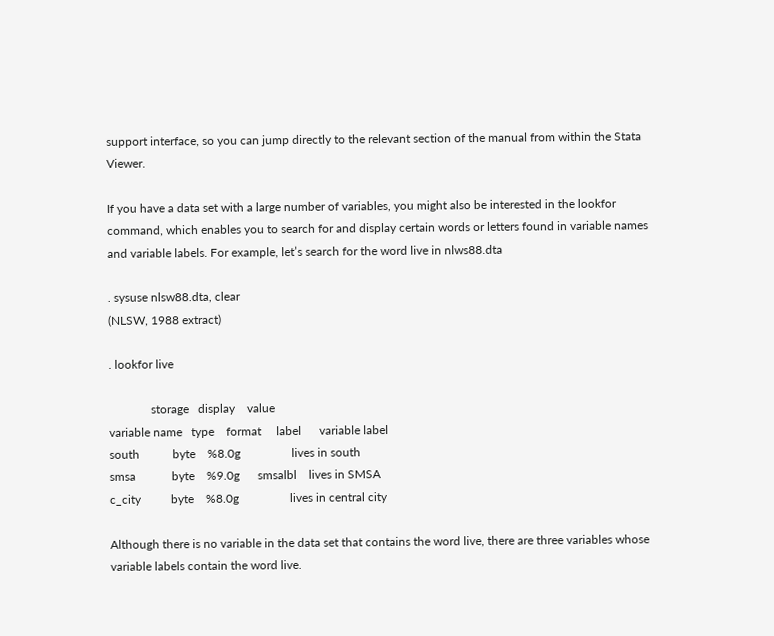support interface, so you can jump directly to the relevant section of the manual from within the Stata Viewer.

If you have a data set with a large number of variables, you might also be interested in the lookfor command, which enables you to search for and display certain words or letters found in variable names and variable labels. For example, let’s search for the word live in nlws88.dta

. sysuse nlsw88.dta, clear
(NLSW, 1988 extract)

. lookfor live

              storage   display    value
variable name   type    format     label      variable label
south           byte    %8.0g                 lives in south
smsa            byte    %9.0g      smsalbl    lives in SMSA
c_city          byte    %8.0g                 lives in central city

Although there is no variable in the data set that contains the word live, there are three variables whose variable labels contain the word live.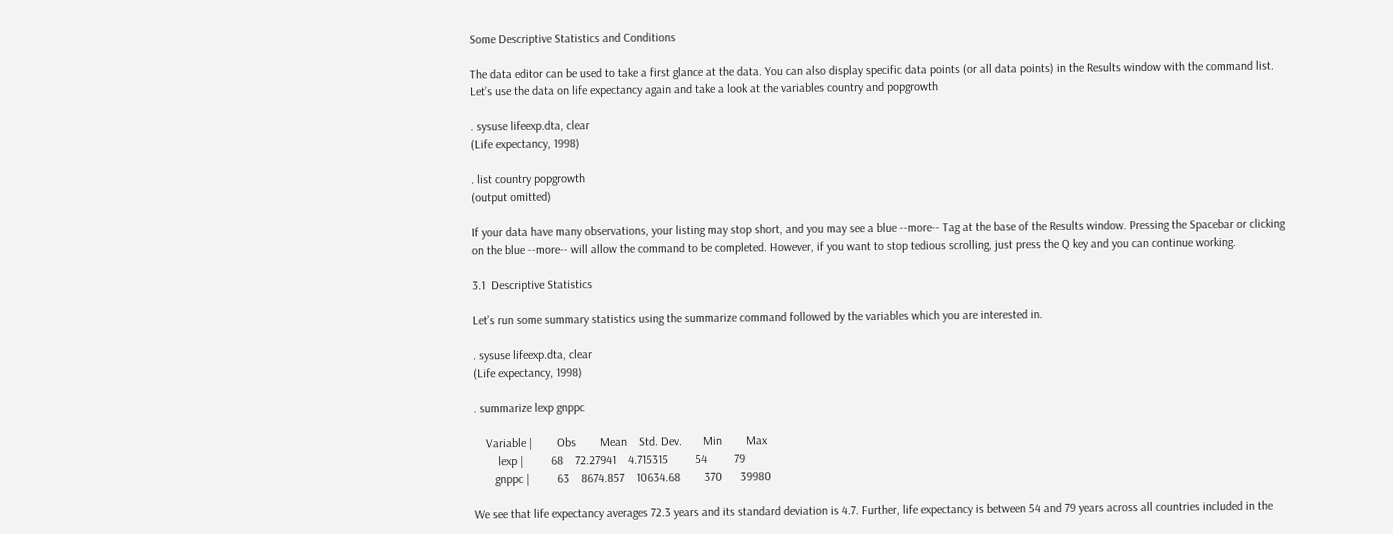Some Descriptive Statistics and Conditions

The data editor can be used to take a first glance at the data. You can also display specific data points (or all data points) in the Results window with the command list. Let’s use the data on life expectancy again and take a look at the variables country and popgrowth

. sysuse lifeexp.dta, clear
(Life expectancy, 1998)

. list country popgrowth
(output omitted)

If your data have many observations, your listing may stop short, and you may see a blue --more-- Tag at the base of the Results window. Pressing the Spacebar or clicking on the blue --more-- will allow the command to be completed. However, if you want to stop tedious scrolling, just press the Q key and you can continue working.

3.1  Descriptive Statistics

Let’s run some summary statistics using the summarize command followed by the variables which you are interested in.

. sysuse lifeexp.dta, clear
(Life expectancy, 1998)

. summarize lexp gnppc

    Variable |        Obs        Mean    Std. Dev.       Min        Max
        lexp |         68    72.27941    4.715315         54         79
       gnppc |         63    8674.857    10634.68        370      39980

We see that life expectancy averages 72.3 years and its standard deviation is 4.7. Further, life expectancy is between 54 and 79 years across all countries included in the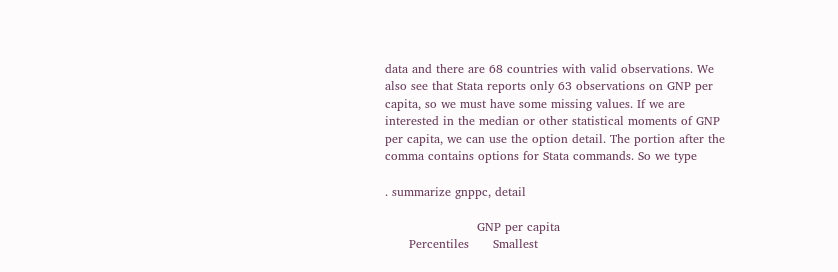data and there are 68 countries with valid observations. We also see that Stata reports only 63 observations on GNP per capita, so we must have some missing values. If we are interested in the median or other statistical moments of GNP per capita, we can use the option detail. The portion after the comma contains options for Stata commands. So we type

. summarize gnppc, detail

                       GNP per capita
      Percentiles      Smallest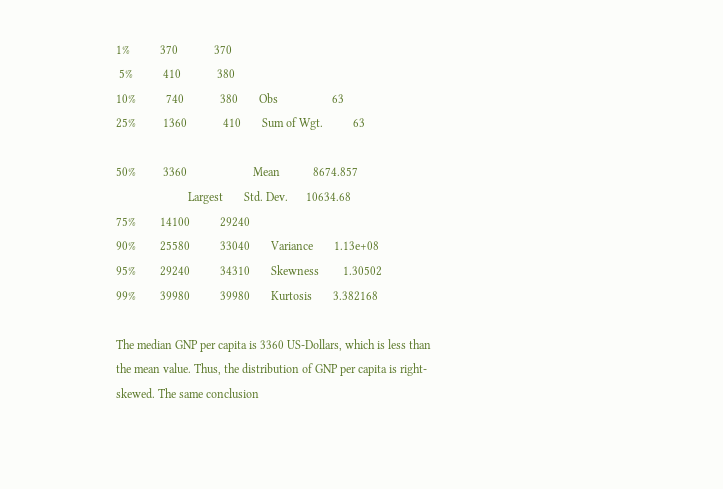1%          370            370
 5%          410            380
10%          740            380       Obs                  63
25%         1360            410       Sum of Wgt.          63

50%         3360                      Mean           8674.857
                        Largest       Std. Dev.      10634.68
75%        14100          29240
90%        25580          33040       Variance       1.13e+08
95%        29240          34310       Skewness        1.30502
99%        39980          39980       Kurtosis       3.382168

The median GNP per capita is 3360 US-Dollars, which is less than the mean value. Thus, the distribution of GNP per capita is right-skewed. The same conclusion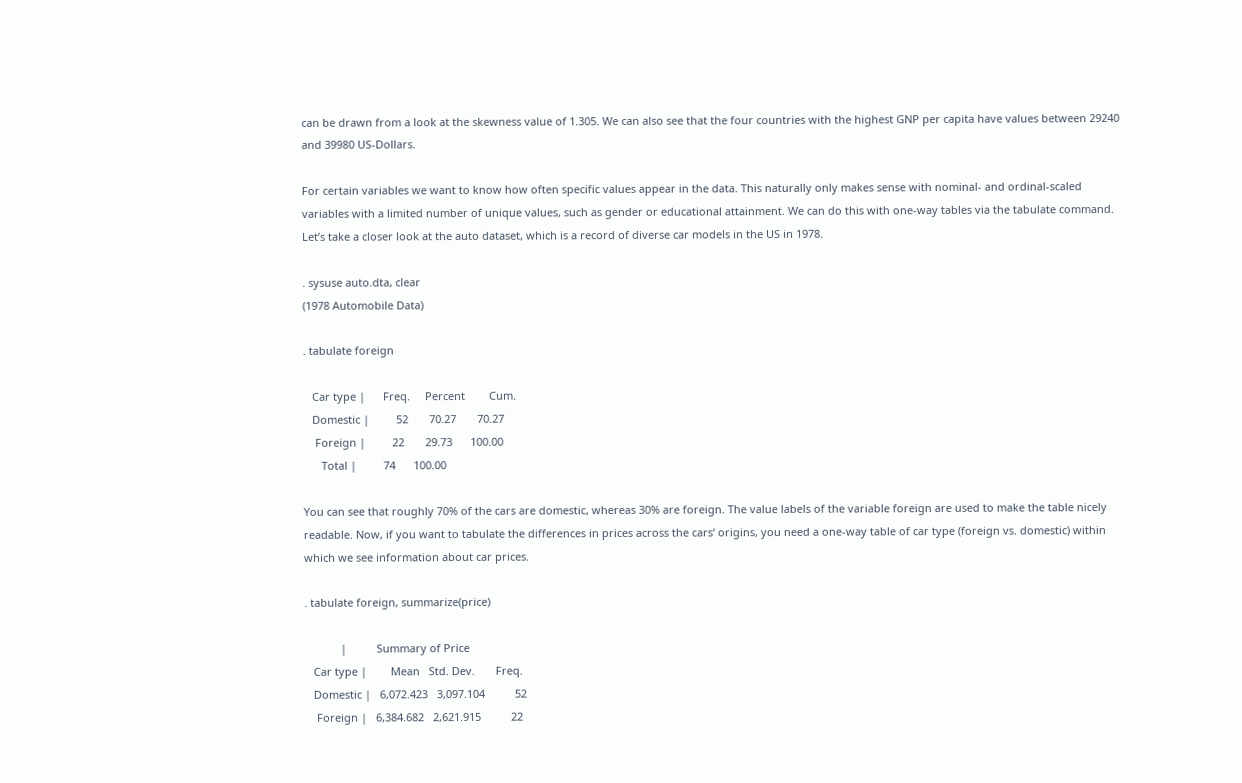can be drawn from a look at the skewness value of 1.305. We can also see that the four countries with the highest GNP per capita have values between 29240 and 39980 US-Dollars.

For certain variables we want to know how often specific values appear in the data. This naturally only makes sense with nominal- and ordinal-scaled variables with a limited number of unique values, such as gender or educational attainment. We can do this with one-way tables via the tabulate command. Let’s take a closer look at the auto dataset, which is a record of diverse car models in the US in 1978.

. sysuse auto.dta, clear
(1978 Automobile Data)

. tabulate foreign

   Car type |      Freq.     Percent        Cum.
   Domestic |         52       70.27       70.27
    Foreign |         22       29.73      100.00
      Total |         74      100.00

You can see that roughly 70% of the cars are domestic, whereas 30% are foreign. The value labels of the variable foreign are used to make the table nicely readable. Now, if you want to tabulate the differences in prices across the cars‘ origins, you need a one-way table of car type (foreign vs. domestic) within which we see information about car prices.

. tabulate foreign, summarize(price)

            |          Summary of Price
   Car type |        Mean   Std. Dev.       Freq.
   Domestic |   6,072.423   3,097.104          52
    Foreign |   6,384.682   2,621.915          22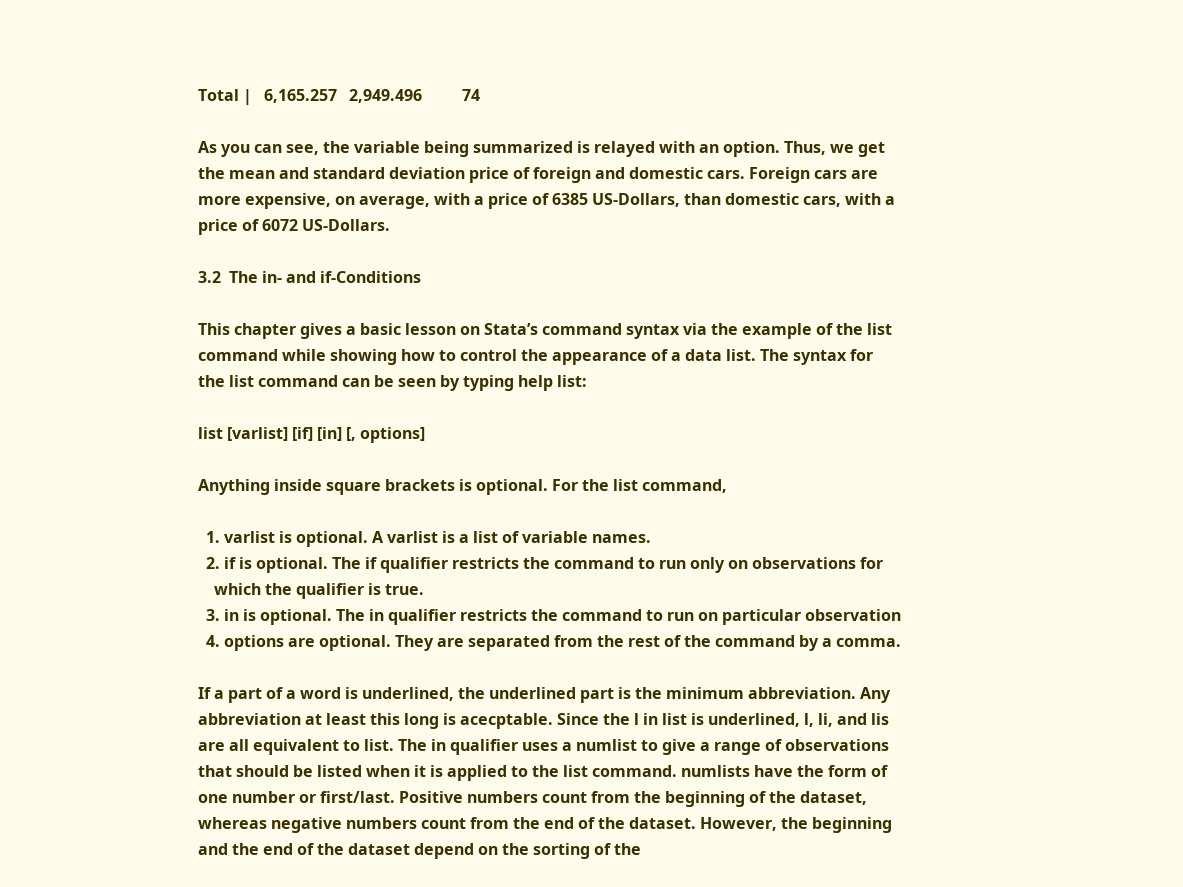Total |   6,165.257   2,949.496          74

As you can see, the variable being summarized is relayed with an option. Thus, we get the mean and standard deviation price of foreign and domestic cars. Foreign cars are more expensive, on average, with a price of 6385 US-Dollars, than domestic cars, with a price of 6072 US-Dollars.

3.2  The in- and if-Conditions

This chapter gives a basic lesson on Stata’s command syntax via the example of the list command while showing how to control the appearance of a data list. The syntax for the list command can be seen by typing help list:

list [varlist] [if] [in] [, options]

Anything inside square brackets is optional. For the list command,

  1. varlist is optional. A varlist is a list of variable names.
  2. if is optional. The if qualifier restricts the command to run only on observations for
    which the qualifier is true.
  3. in is optional. The in qualifier restricts the command to run on particular observation
  4. options are optional. They are separated from the rest of the command by a comma.

If a part of a word is underlined, the underlined part is the minimum abbreviation. Any abbreviation at least this long is acecptable. Since the l in list is underlined, l, li, and lis are all equivalent to list. The in qualifier uses a numlist to give a range of observations that should be listed when it is applied to the list command. numlists have the form of one number or first/last. Positive numbers count from the beginning of the dataset, whereas negative numbers count from the end of the dataset. However, the beginning and the end of the dataset depend on the sorting of the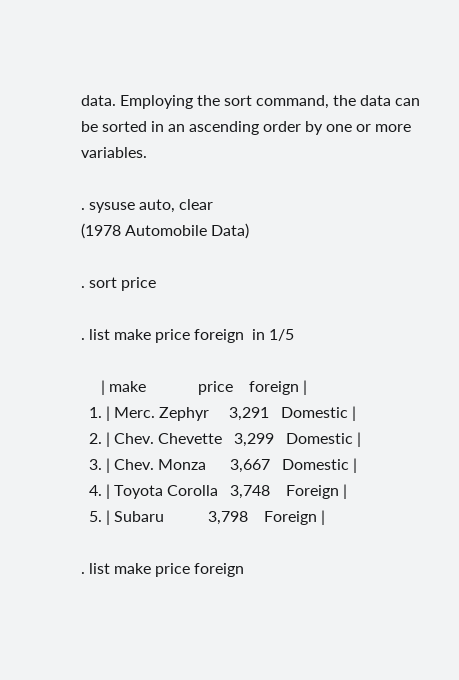data. Employing the sort command, the data can be sorted in an ascending order by one or more variables.

. sysuse auto, clear
(1978 Automobile Data)

. sort price

. list make price foreign  in 1/5

     | make             price    foreign |
  1. | Merc. Zephyr     3,291   Domestic |
  2. | Chev. Chevette   3,299   Domestic |
  3. | Chev. Monza      3,667   Domestic |
  4. | Toyota Corolla   3,748    Foreign |
  5. | Subaru           3,798    Foreign |

. list make price foreign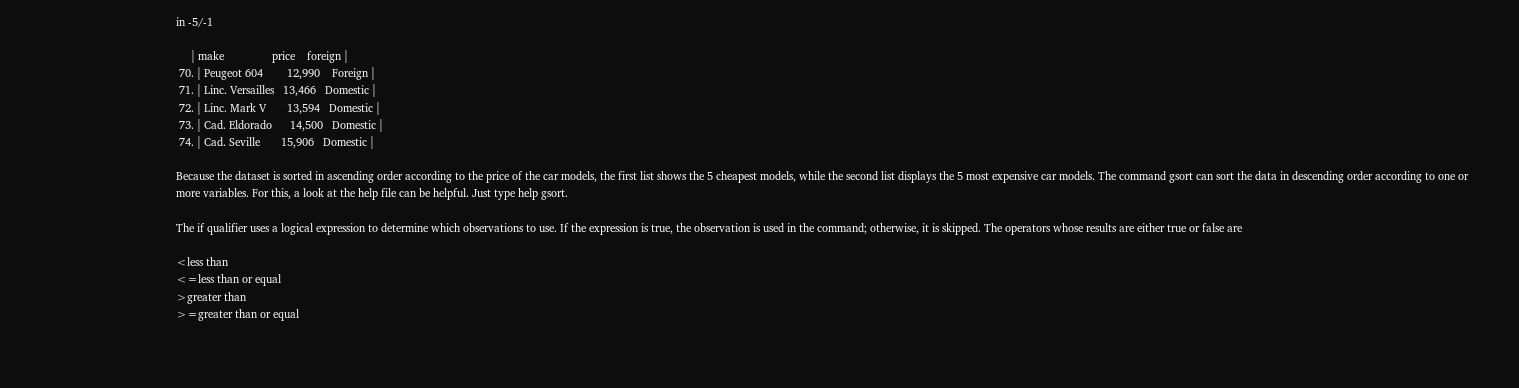in -5/-1

     | make                price    foreign |
 70. | Peugeot 604        12,990    Foreign |
 71. | Linc. Versailles   13,466   Domestic |
 72. | Linc. Mark V       13,594   Domestic |
 73. | Cad. Eldorado      14,500   Domestic |
 74. | Cad. Seville       15,906   Domestic |

Because the dataset is sorted in ascending order according to the price of the car models, the first list shows the 5 cheapest models, while the second list displays the 5 most expensive car models. The command gsort can sort the data in descending order according to one or more variables. For this, a look at the help file can be helpful. Just type help gsort.

The if qualifier uses a logical expression to determine which observations to use. If the expression is true, the observation is used in the command; otherwise, it is skipped. The operators whose results are either true or false are

<less than
<=less than or equal
>greater than
>=greater than or equal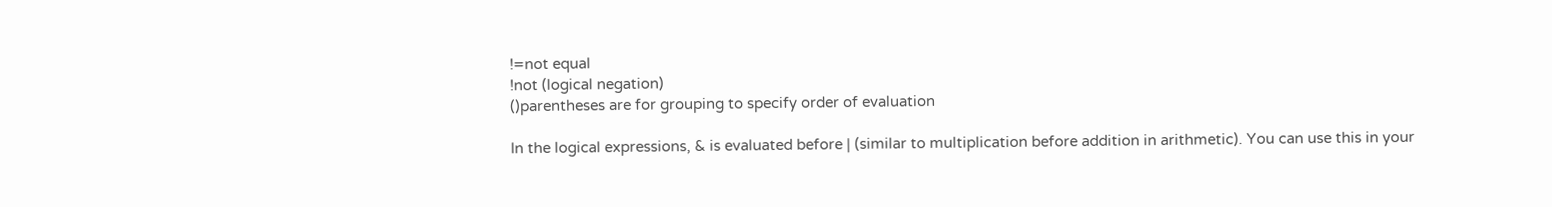!=not equal
!not (logical negation)
()parentheses are for grouping to specify order of evaluation

In the logical expressions, & is evaluated before | (similar to multiplication before addition in arithmetic). You can use this in your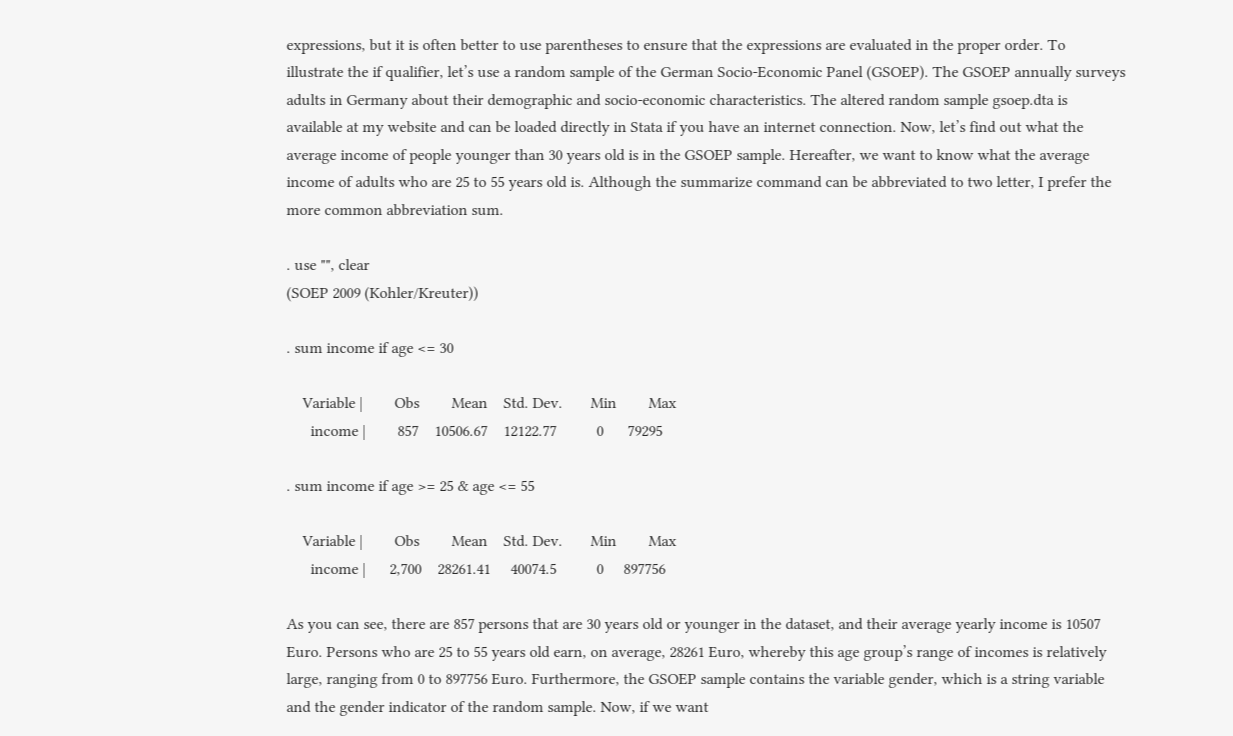expressions, but it is often better to use parentheses to ensure that the expressions are evaluated in the proper order. To illustrate the if qualifier, let’s use a random sample of the German Socio-Economic Panel (GSOEP). The GSOEP annually surveys adults in Germany about their demographic and socio-economic characteristics. The altered random sample gsoep.dta is available at my website and can be loaded directly in Stata if you have an internet connection. Now, let’s find out what the average income of people younger than 30 years old is in the GSOEP sample. Hereafter, we want to know what the average income of adults who are 25 to 55 years old is. Although the summarize command can be abbreviated to two letter, I prefer the more common abbreviation sum.

. use "", clear
(SOEP 2009 (Kohler/Kreuter))

. sum income if age <= 30

    Variable |        Obs        Mean    Std. Dev.       Min        Max
      income |        857    10506.67    12122.77          0      79295

. sum income if age >= 25 & age <= 55

    Variable |        Obs        Mean    Std. Dev.       Min        Max
      income |      2,700    28261.41     40074.5          0     897756

As you can see, there are 857 persons that are 30 years old or younger in the dataset, and their average yearly income is 10507 Euro. Persons who are 25 to 55 years old earn, on average, 28261 Euro, whereby this age group’s range of incomes is relatively large, ranging from 0 to 897756 Euro. Furthermore, the GSOEP sample contains the variable gender, which is a string variable and the gender indicator of the random sample. Now, if we want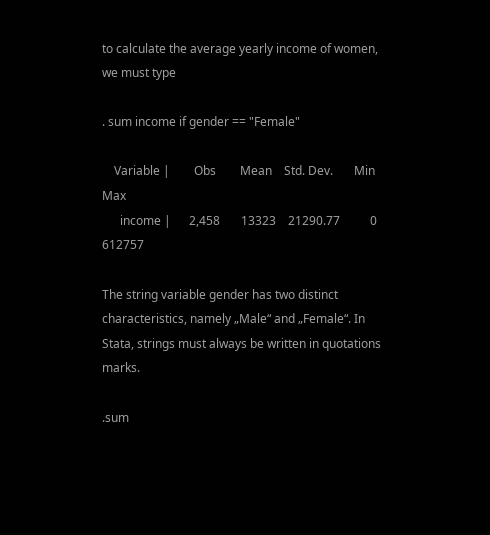to calculate the average yearly income of women, we must type

. sum income if gender == "Female"

    Variable |        Obs        Mean    Std. Dev.       Min        Max
      income |      2,458       13323    21290.77          0     612757

The string variable gender has two distinct characteristics, namely „Male“ and „Female“. In Stata, strings must always be written in quotations marks.

.sum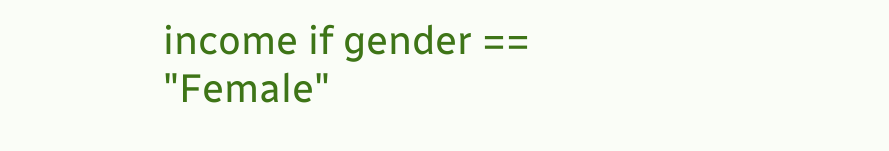income if gender == "Female"